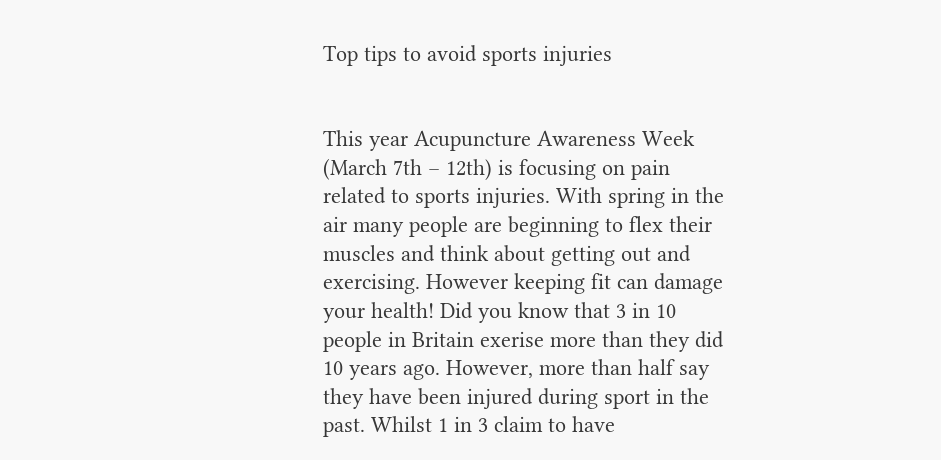Top tips to avoid sports injuries


This year Acupuncture Awareness Week (March 7th – 12th) is focusing on pain related to sports injuries. With spring in the air many people are beginning to flex their muscles and think about getting out and exercising. However keeping fit can damage your health! Did you know that 3 in 10 people in Britain exerise more than they did 10 years ago. However, more than half say they have been injured during sport in the past. Whilst 1 in 3 claim to have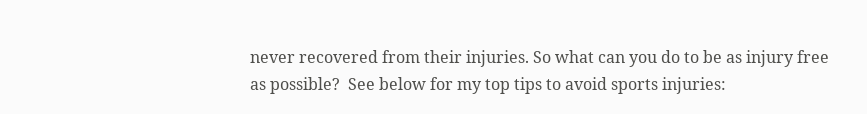never recovered from their injuries. So what can you do to be as injury free as possible?  See below for my top tips to avoid sports injuries: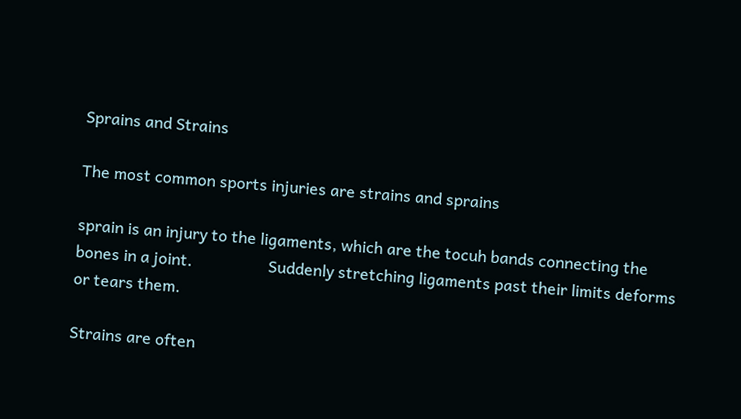Sprains and Strains

The most common sports injuries are strains and sprains

sprain is an injury to the ligaments, which are the tocuh bands connecting the bones in a joint.                   Suddenly stretching ligaments past their limits deforms or tears them.

Strains are often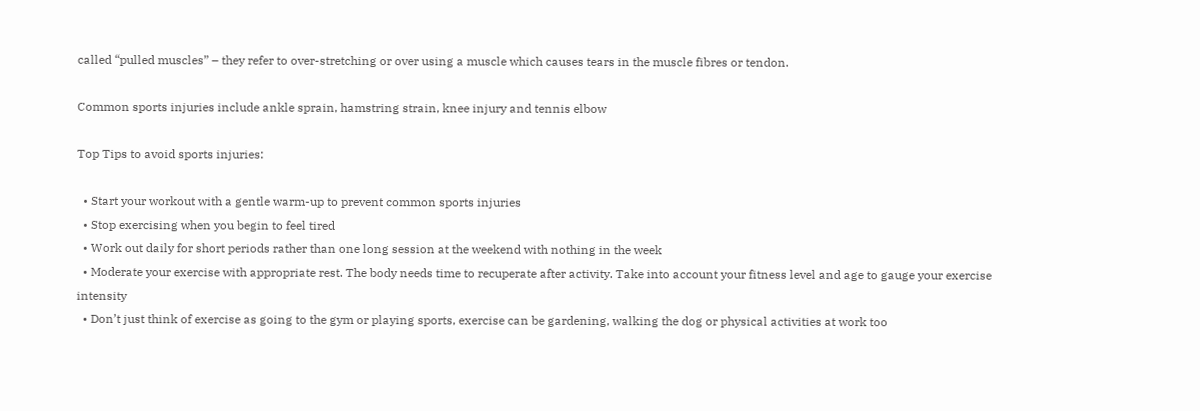called “pulled muscles” – they refer to over-stretching or over using a muscle which causes tears in the muscle fibres or tendon.

Common sports injuries include ankle sprain, hamstring strain, knee injury and tennis elbow

Top Tips to avoid sports injuries:

  • Start your workout with a gentle warm-up to prevent common sports injuries
  • Stop exercising when you begin to feel tired
  • Work out daily for short periods rather than one long session at the weekend with nothing in the week
  • Moderate your exercise with appropriate rest. The body needs time to recuperate after activity. Take into account your fitness level and age to gauge your exercise intensity
  • Don’t just think of exercise as going to the gym or playing sports, exercise can be gardening, walking the dog or physical activities at work too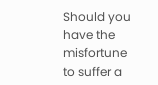Should you have the misfortune to suffer a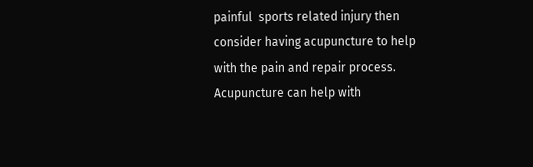painful  sports related injury then consider having acupuncture to help with the pain and repair process. Acupuncture can help with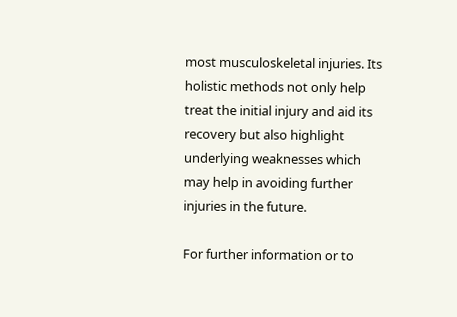most musculoskeletal injuries. Its holistic methods not only help treat the initial injury and aid its recovery but also highlight underlying weaknesses which may help in avoiding further injuries in the future.

For further information or to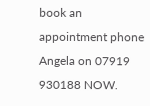book an appointment phone Angela on 07919 930188 NOW.